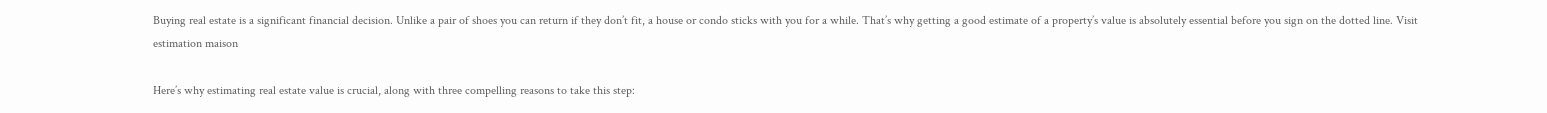Buying real estate is a significant financial decision. Unlike a pair of shoes you can return if they don’t fit, a house or condo sticks with you for a while. That’s why getting a good estimate of a property’s value is absolutely essential before you sign on the dotted line. Visit estimation maison

Here’s why estimating real estate value is crucial, along with three compelling reasons to take this step: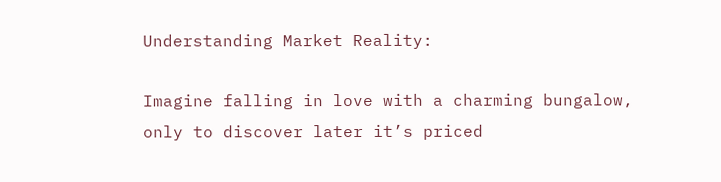Understanding Market Reality:

Imagine falling in love with a charming bungalow, only to discover later it’s priced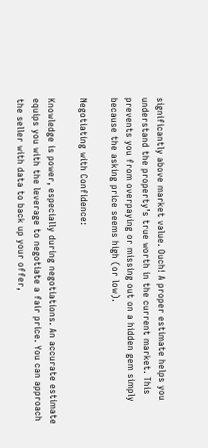significantly above market value. Ouch! A proper estimate helps you understand the property’s true worth in the current market. This prevents you from overpaying or missing out on a hidden gem simply because the asking price seems high (or low).

Negotiating with Confidence:

Knowledge is power, especially during negotiations. An accurate estimate equips you with the leverage to negotiate a fair price. You can approach the seller with data to back up your offer,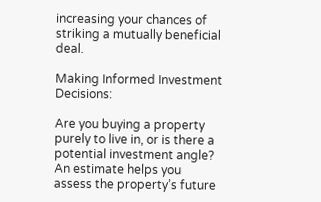increasing your chances of striking a mutually beneficial deal.

Making Informed Investment Decisions:

Are you buying a property purely to live in, or is there a potential investment angle? An estimate helps you assess the property’s future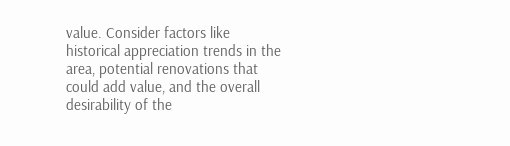value. Consider factors like historical appreciation trends in the area, potential renovations that could add value, and the overall desirability of the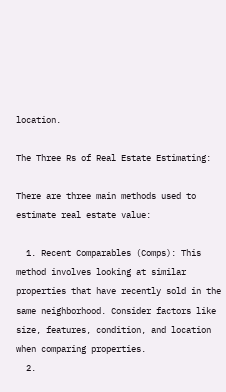location.

The Three Rs of Real Estate Estimating:

There are three main methods used to estimate real estate value:

  1. Recent Comparables (Comps): This method involves looking at similar properties that have recently sold in the same neighborhood. Consider factors like size, features, condition, and location when comparing properties.
  2.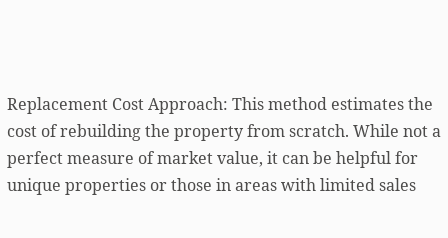Replacement Cost Approach: This method estimates the cost of rebuilding the property from scratch. While not a perfect measure of market value, it can be helpful for unique properties or those in areas with limited sales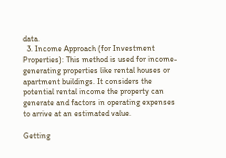data.
  3. Income Approach (for Investment Properties): This method is used for income-generating properties like rental houses or apartment buildings. It considers the potential rental income the property can generate and factors in operating expenses to arrive at an estimated value.

Getting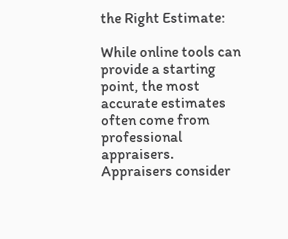the Right Estimate:

While online tools can provide a starting point, the most accurate estimates often come from professional appraisers. Appraisers consider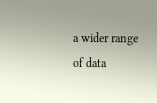a wider range of data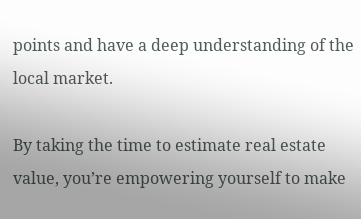points and have a deep understanding of the local market.

By taking the time to estimate real estate value, you’re empowering yourself to make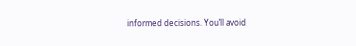informed decisions. You’ll avoid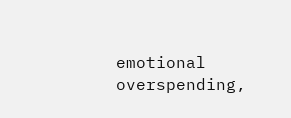emotional overspending,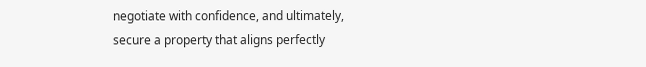negotiate with confidence, and ultimately, secure a property that aligns perfectly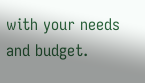with your needs and budget.